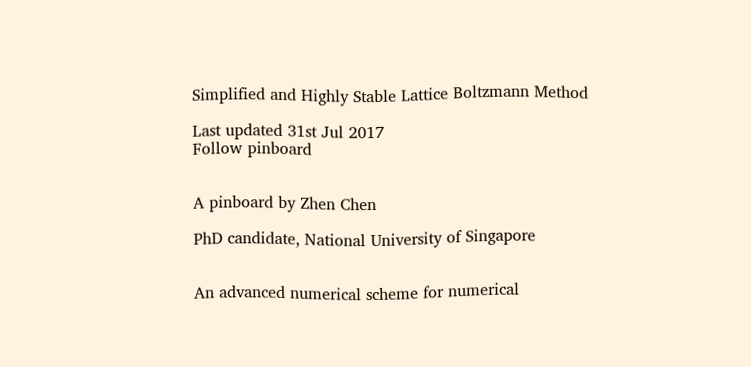Simplified and Highly Stable Lattice Boltzmann Method

Last updated 31st Jul 2017
Follow pinboard


A pinboard by Zhen Chen

PhD candidate, National University of Singapore


An advanced numerical scheme for numerical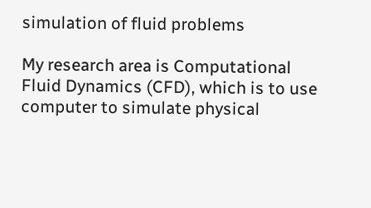simulation of fluid problems

My research area is Computational Fluid Dynamics (CFD), which is to use computer to simulate physical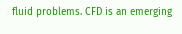fluid problems. CFD is an emerging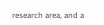research area, and a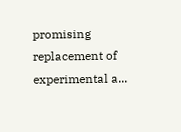promising replacement of experimental a...